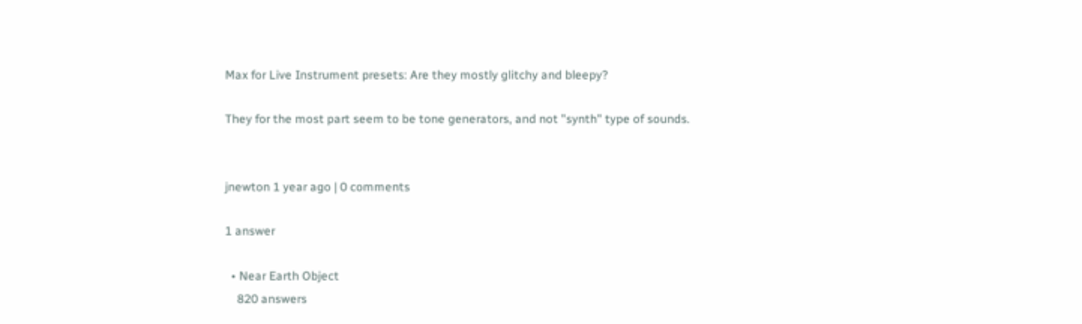Max for Live Instrument presets: Are they mostly glitchy and bleepy?

They for the most part seem to be tone generators, and not "synth" type of sounds.


jnewton 1 year ago | 0 comments

1 answer

  • Near Earth Object
    820 answers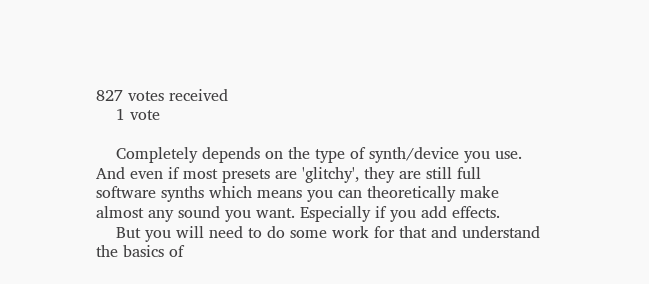827 votes received
    1 vote

    Completely depends on the type of synth/device you use. And even if most presets are 'glitchy', they are still full software synths which means you can theoretically make almost any sound you want. Especially if you add effects.
    But you will need to do some work for that and understand the basics of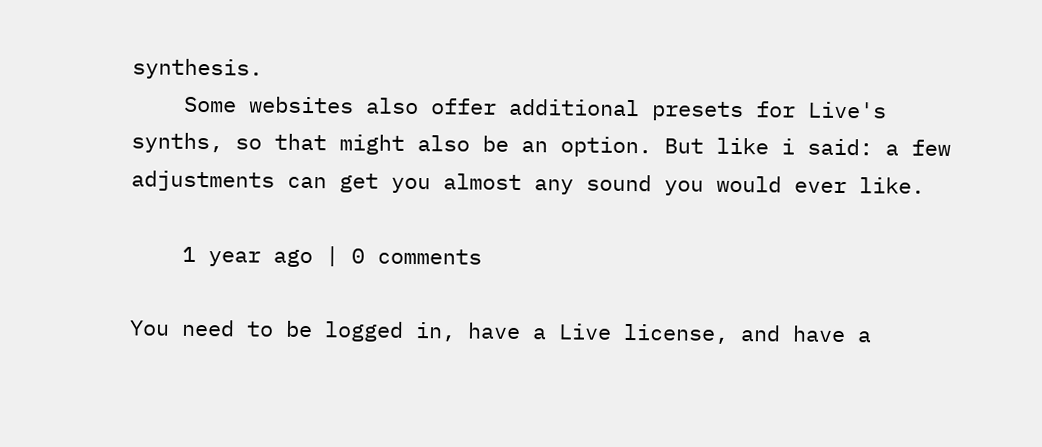synthesis.
    Some websites also offer additional presets for Live's synths, so that might also be an option. But like i said: a few adjustments can get you almost any sound you would ever like.

    1 year ago | 0 comments

You need to be logged in, have a Live license, and have a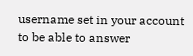username set in your account to be able to answer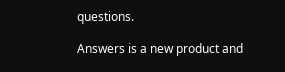questions.

Answers is a new product and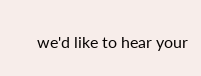we'd like to hear your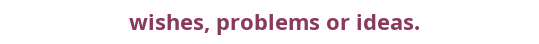wishes, problems or ideas.